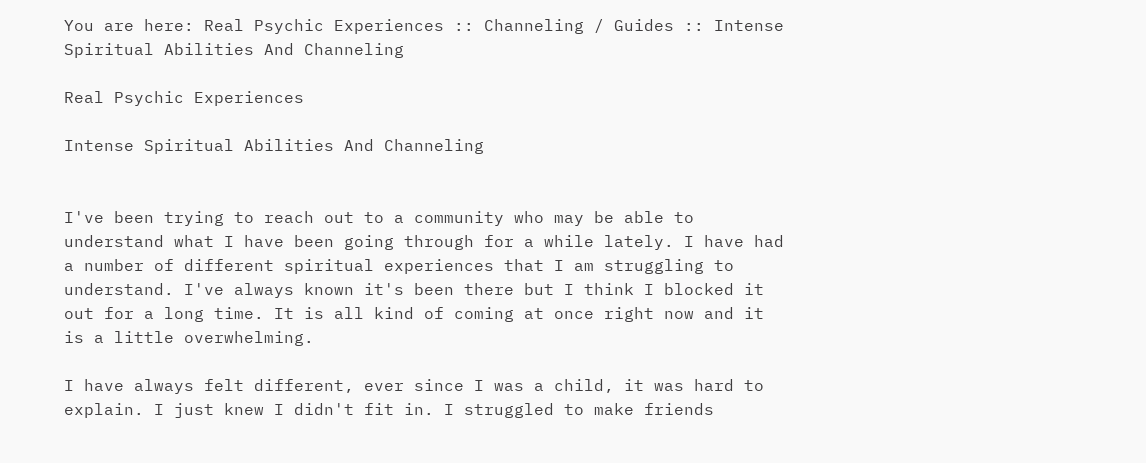You are here: Real Psychic Experiences :: Channeling / Guides :: Intense Spiritual Abilities And Channeling

Real Psychic Experiences

Intense Spiritual Abilities And Channeling


I've been trying to reach out to a community who may be able to understand what I have been going through for a while lately. I have had a number of different spiritual experiences that I am struggling to understand. I've always known it's been there but I think I blocked it out for a long time. It is all kind of coming at once right now and it is a little overwhelming.

I have always felt different, ever since I was a child, it was hard to explain. I just knew I didn't fit in. I struggled to make friends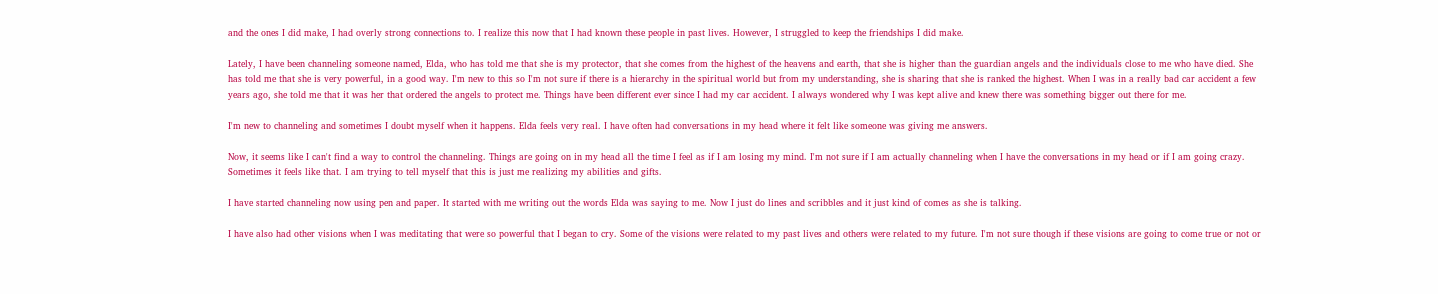and the ones I did make, I had overly strong connections to. I realize this now that I had known these people in past lives. However, I struggled to keep the friendships I did make.

Lately, I have been channeling someone named, Elda, who has told me that she is my protector, that she comes from the highest of the heavens and earth, that she is higher than the guardian angels and the individuals close to me who have died. She has told me that she is very powerful, in a good way. I'm new to this so I'm not sure if there is a hierarchy in the spiritual world but from my understanding, she is sharing that she is ranked the highest. When I was in a really bad car accident a few years ago, she told me that it was her that ordered the angels to protect me. Things have been different ever since I had my car accident. I always wondered why I was kept alive and knew there was something bigger out there for me.

I'm new to channeling and sometimes I doubt myself when it happens. Elda feels very real. I have often had conversations in my head where it felt like someone was giving me answers.

Now, it seems like I can't find a way to control the channeling. Things are going on in my head all the time I feel as if I am losing my mind. I'm not sure if I am actually channeling when I have the conversations in my head or if I am going crazy. Sometimes it feels like that. I am trying to tell myself that this is just me realizing my abilities and gifts.

I have started channeling now using pen and paper. It started with me writing out the words Elda was saying to me. Now I just do lines and scribbles and it just kind of comes as she is talking.

I have also had other visions when I was meditating that were so powerful that I began to cry. Some of the visions were related to my past lives and others were related to my future. I'm not sure though if these visions are going to come true or not or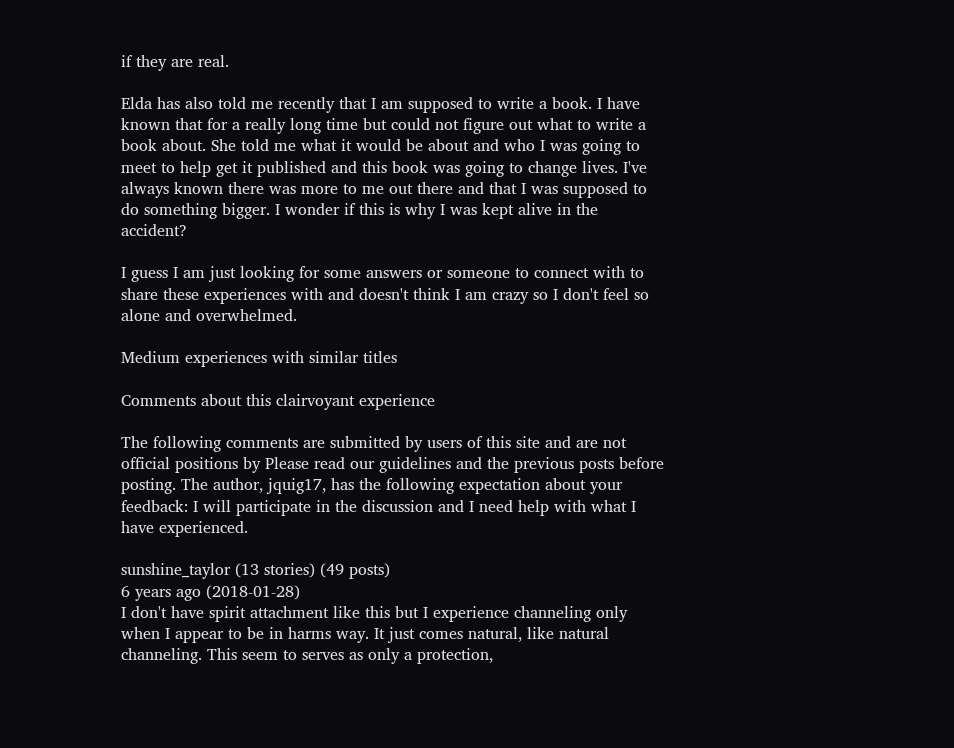if they are real.

Elda has also told me recently that I am supposed to write a book. I have known that for a really long time but could not figure out what to write a book about. She told me what it would be about and who I was going to meet to help get it published and this book was going to change lives. I've always known there was more to me out there and that I was supposed to do something bigger. I wonder if this is why I was kept alive in the accident?

I guess I am just looking for some answers or someone to connect with to share these experiences with and doesn't think I am crazy so I don't feel so alone and overwhelmed.

Medium experiences with similar titles

Comments about this clairvoyant experience

The following comments are submitted by users of this site and are not official positions by Please read our guidelines and the previous posts before posting. The author, jquig17, has the following expectation about your feedback: I will participate in the discussion and I need help with what I have experienced.

sunshine_taylor (13 stories) (49 posts)
6 years ago (2018-01-28)
I don't have spirit attachment like this but I experience channeling only when I appear to be in harms way. It just comes natural, like natural channeling. This seem to serves as only a protection,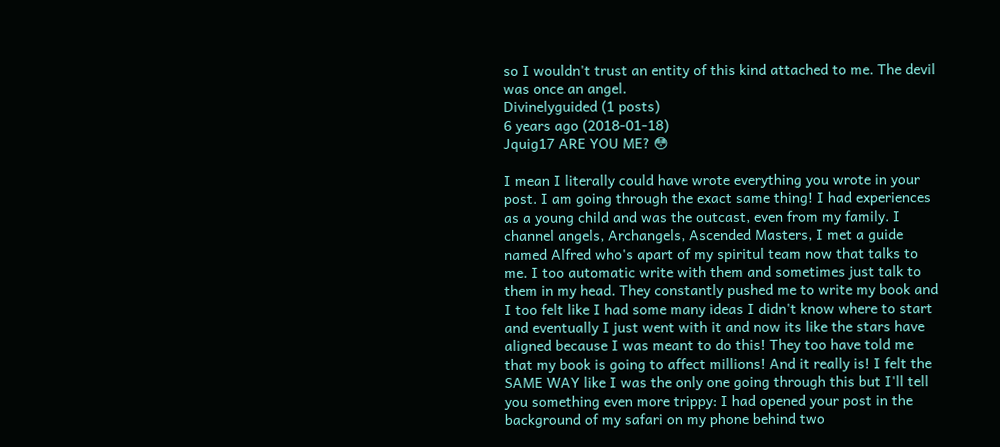so I wouldn't trust an entity of this kind attached to me. The devil was once an angel.
Divinelyguided (1 posts)
6 years ago (2018-01-18)
Jquig17 ARE YOU ME? 😳

I mean I literally could have wrote everything you wrote in your post. I am going through the exact same thing! I had experiences as a young child and was the outcast, even from my family. I channel angels, Archangels, Ascended Masters, I met a guide named Alfred who's apart of my spiritul team now that talks to me. I too automatic write with them and sometimes just talk to them in my head. They constantly pushed me to write my book and I too felt like I had some many ideas I didn't know where to start and eventually I just went with it and now its like the stars have aligned because I was meant to do this! They too have told me that my book is going to affect millions! And it really is! I felt the SAME WAY like I was the only one going through this but I'll tell you something even more trippy: I had opened your post in the background of my safari on my phone behind two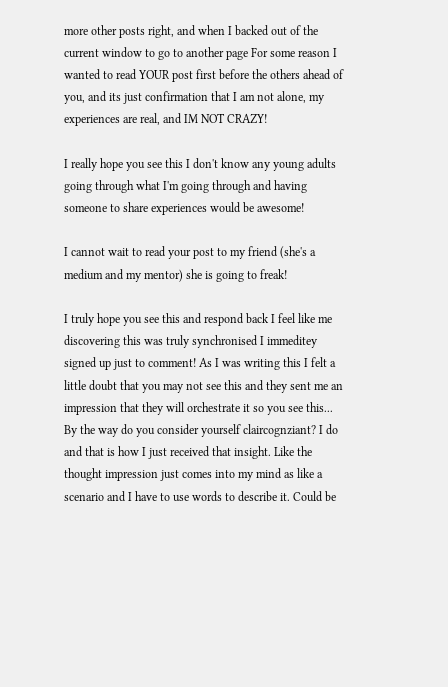more other posts right, and when I backed out of the current window to go to another page For some reason I wanted to read YOUR post first before the others ahead of you, and its just confirmation that I am not alone, my experiences are real, and IM NOT CRAZY!

I really hope you see this I don't know any young adults going through what I'm going through and having someone to share experiences would be awesome!

I cannot wait to read your post to my friend (she's a medium and my mentor) she is going to freak!

I truly hope you see this and respond back I feel like me discovering this was truly synchronised I immeditey signed up just to comment! As I was writing this I felt a little doubt that you may not see this and they sent me an impression that they will orchestrate it so you see this... By the way do you consider yourself claircognziant? I do and that is how I just received that insight. Like the thought impression just comes into my mind as like a scenario and I have to use words to describe it. Could be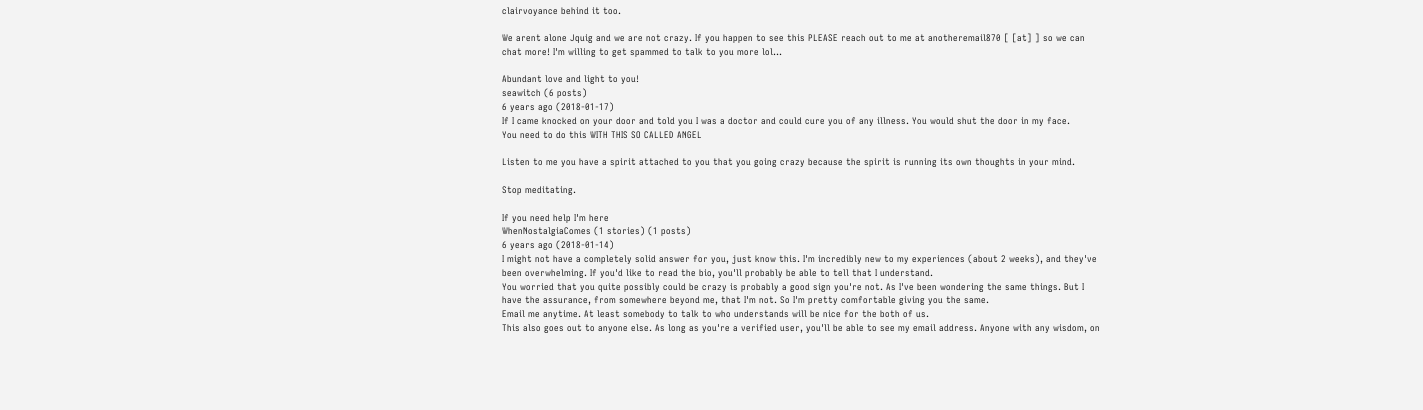clairvoyance behind it too.

We arent alone Jquig and we are not crazy. If you happen to see this PLEASE reach out to me at anotheremail870 [ [at] ] so we can chat more! I'm willing to get spammed to talk to you more lol...

Abundant love and light to you!
seawitch (6 posts)
6 years ago (2018-01-17)
If I came knocked on your door and told you I was a doctor and could cure you of any illness. You would shut the door in my face.
You need to do this WITH THIS SO CALLED ANGEL

Listen to me you have a spirit attached to you that you going crazy because the spirit is running its own thoughts in your mind.

Stop meditating.

If you need help I'm here
WhenNostalgiaComes (1 stories) (1 posts)
6 years ago (2018-01-14)
I might not have a completely solid answer for you, just know this. I'm incredibly new to my experiences (about 2 weeks), and they've been overwhelming. If you'd like to read the bio, you'll probably be able to tell that I understand.
You worried that you quite possibly could be crazy is probably a good sign you're not. As I've been wondering the same things. But I have the assurance, from somewhere beyond me, that I'm not. So I'm pretty comfortable giving you the same.
Email me anytime. At least somebody to talk to who understands will be nice for the both of us.
This also goes out to anyone else. As long as you're a verified user, you'll be able to see my email address. Anyone with any wisdom, on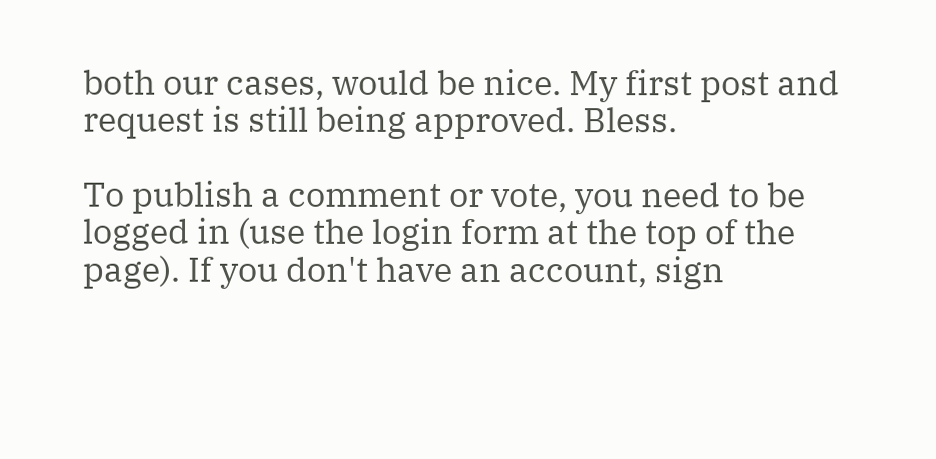both our cases, would be nice. My first post and request is still being approved. Bless.

To publish a comment or vote, you need to be logged in (use the login form at the top of the page). If you don't have an account, sign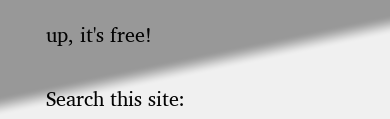up, it's free!

Search this site: